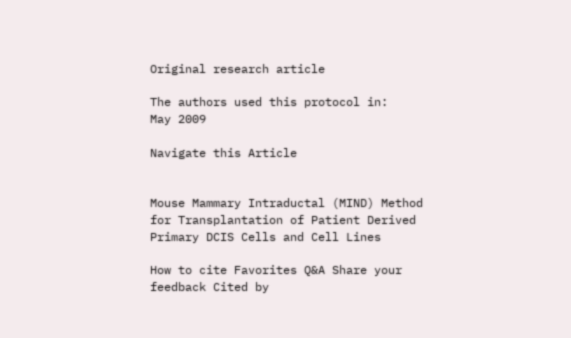Original research article

The authors used this protocol in:
May 2009

Navigate this Article


Mouse Mammary Intraductal (MIND) Method for Transplantation of Patient Derived Primary DCIS Cells and Cell Lines

How to cite Favorites Q&A Share your feedback Cited by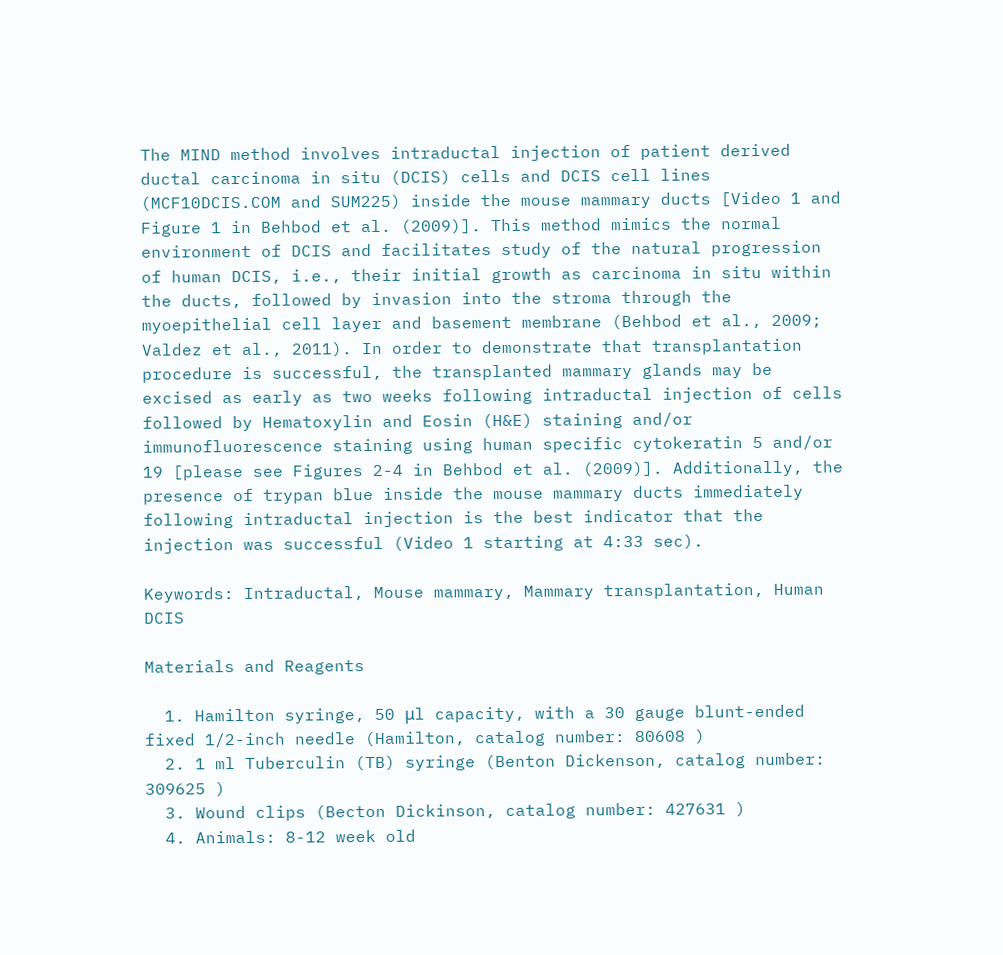The MIND method involves intraductal injection of patient derived ductal carcinoma in situ (DCIS) cells and DCIS cell lines (MCF10DCIS.COM and SUM225) inside the mouse mammary ducts [Video 1 and Figure 1 in Behbod et al. (2009)]. This method mimics the normal environment of DCIS and facilitates study of the natural progression of human DCIS, i.e., their initial growth as carcinoma in situ within the ducts, followed by invasion into the stroma through the myoepithelial cell layer and basement membrane (Behbod et al., 2009; Valdez et al., 2011). In order to demonstrate that transplantation procedure is successful, the transplanted mammary glands may be excised as early as two weeks following intraductal injection of cells followed by Hematoxylin and Eosin (H&E) staining and/or immunofluorescence staining using human specific cytokeratin 5 and/or 19 [please see Figures 2-4 in Behbod et al. (2009)]. Additionally, the presence of trypan blue inside the mouse mammary ducts immediately following intraductal injection is the best indicator that the injection was successful (Video 1 starting at 4:33 sec).

Keywords: Intraductal, Mouse mammary, Mammary transplantation, Human DCIS

Materials and Reagents

  1. Hamilton syringe, 50 μl capacity, with a 30 gauge blunt-ended fixed 1/2-inch needle (Hamilton, catalog number: 80608 )
  2. 1 ml Tuberculin (TB) syringe (Benton Dickenson, catalog number: 309625 )
  3. Wound clips (Becton Dickinson, catalog number: 427631 )
  4. Animals: 8-12 week old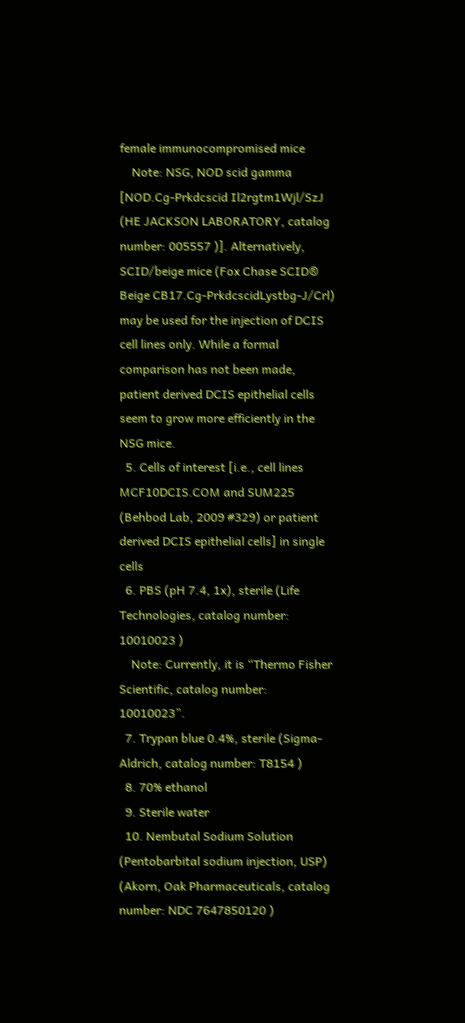female immunocompromised mice
    Note: NSG, NOD scid gamma [NOD.Cg-Prkdcscid Il2rgtm1Wjl/SzJ (HE JACKSON LABORATORY, catalog number: 005557 )]. Alternatively, SCID/beige mice (Fox Chase SCID® Beige CB17.Cg-PrkdcscidLystbg-J/Crl) may be used for the injection of DCIS cell lines only. While a formal comparison has not been made, patient derived DCIS epithelial cells seem to grow more efficiently in the NSG mice.
  5. Cells of interest [i.e., cell lines MCF10DCIS.COM and SUM225 (Behbod Lab, 2009 #329) or patient derived DCIS epithelial cells] in single cells
  6. PBS (pH 7.4, 1x), sterile (Life Technologies, catalog number: 10010023 )
    Note: Currently, it is “Thermo Fisher Scientific, catalog number: 10010023”.
  7. Trypan blue 0.4%, sterile (Sigma-Aldrich, catalog number: T8154 )
  8. 70% ethanol
  9. Sterile water
  10. Nembutal Sodium Solution (Pentobarbital sodium injection, USP) (Akorn, Oak Pharmaceuticals, catalog number: NDC 7647850120 )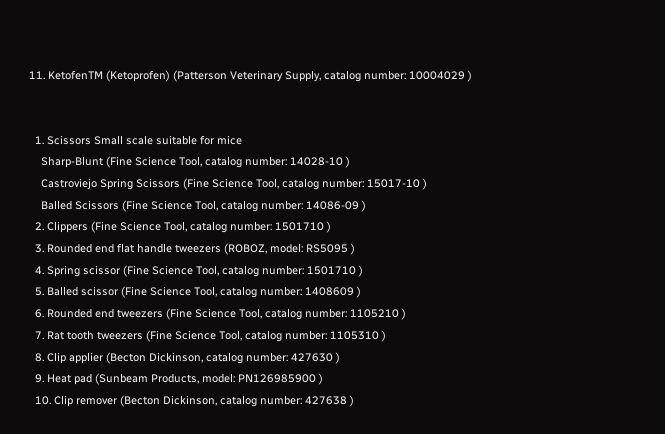11. KetofenTM (Ketoprofen) (Patterson Veterinary Supply, catalog number: 10004029 )


  1. Scissors Small scale suitable for mice
    Sharp-Blunt (Fine Science Tool, catalog number: 14028-10 )
    Castroviejo Spring Scissors (Fine Science Tool, catalog number: 15017-10 )
    Balled Scissors (Fine Science Tool, catalog number: 14086-09 )
  2. Clippers (Fine Science Tool, catalog number: 1501710 )
  3. Rounded end flat handle tweezers (ROBOZ, model: RS5095 )
  4. Spring scissor (Fine Science Tool, catalog number: 1501710 )
  5. Balled scissor (Fine Science Tool, catalog number: 1408609 )
  6. Rounded end tweezers (Fine Science Tool, catalog number: 1105210 )
  7. Rat tooth tweezers (Fine Science Tool, catalog number: 1105310 )
  8. Clip applier (Becton Dickinson, catalog number: 427630 )
  9. Heat pad (Sunbeam Products, model: PN126985900 )
  10. Clip remover (Becton Dickinson, catalog number: 427638 )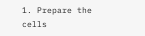1. Prepare the cells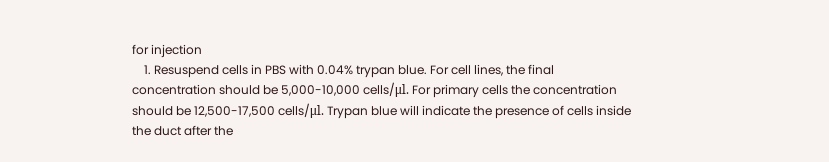for injection
    1. Resuspend cells in PBS with 0.04% trypan blue. For cell lines, the final concentration should be 5,000-10,000 cells/μl. For primary cells the concentration should be 12,500-17,500 cells/μl. Trypan blue will indicate the presence of cells inside the duct after the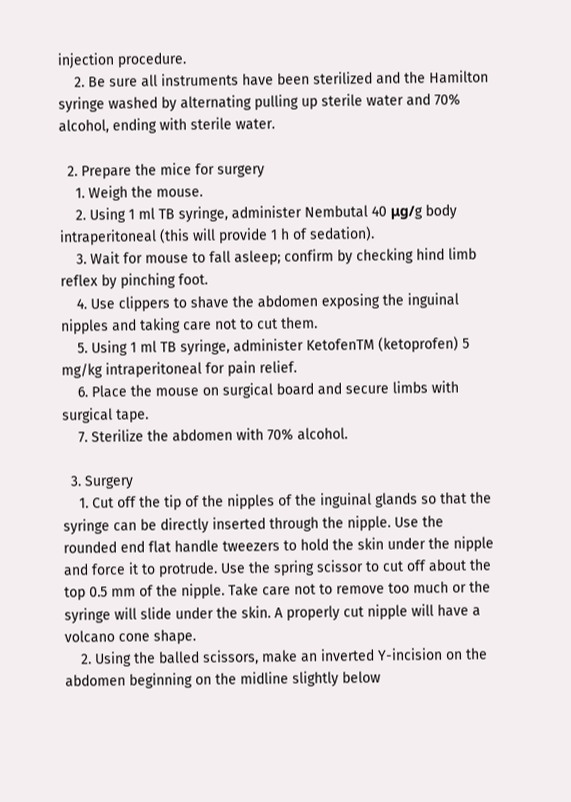injection procedure.
    2. Be sure all instruments have been sterilized and the Hamilton syringe washed by alternating pulling up sterile water and 70% alcohol, ending with sterile water.

  2. Prepare the mice for surgery
    1. Weigh the mouse.
    2. Using 1 ml TB syringe, administer Nembutal 40 μg/g body intraperitoneal (this will provide 1 h of sedation).
    3. Wait for mouse to fall asleep; confirm by checking hind limb reflex by pinching foot.
    4. Use clippers to shave the abdomen exposing the inguinal nipples and taking care not to cut them.
    5. Using 1 ml TB syringe, administer KetofenTM (ketoprofen) 5 mg/kg intraperitoneal for pain relief.
    6. Place the mouse on surgical board and secure limbs with surgical tape.
    7. Sterilize the abdomen with 70% alcohol.

  3. Surgery
    1. Cut off the tip of the nipples of the inguinal glands so that the syringe can be directly inserted through the nipple. Use the rounded end flat handle tweezers to hold the skin under the nipple and force it to protrude. Use the spring scissor to cut off about the top 0.5 mm of the nipple. Take care not to remove too much or the syringe will slide under the skin. A properly cut nipple will have a volcano cone shape.
    2. Using the balled scissors, make an inverted Y-incision on the abdomen beginning on the midline slightly below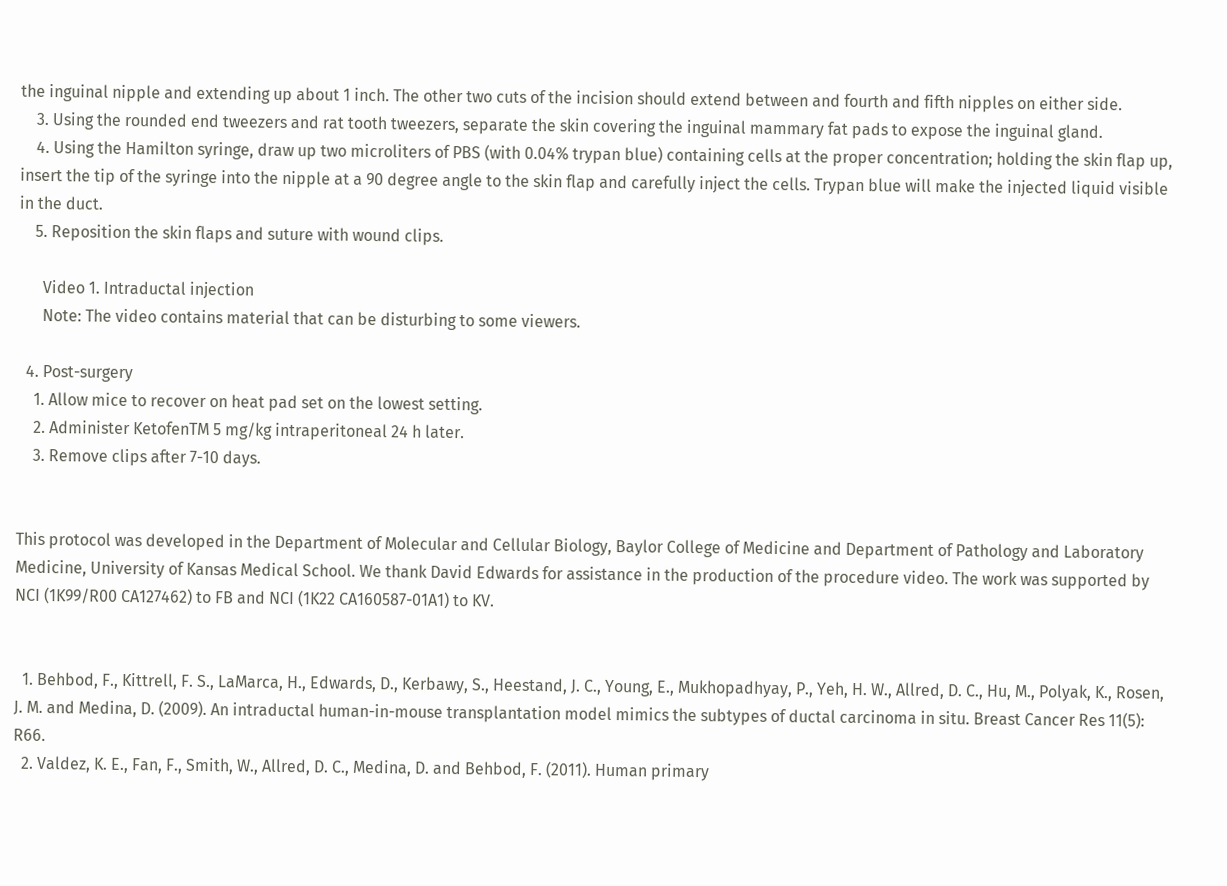the inguinal nipple and extending up about 1 inch. The other two cuts of the incision should extend between and fourth and fifth nipples on either side.
    3. Using the rounded end tweezers and rat tooth tweezers, separate the skin covering the inguinal mammary fat pads to expose the inguinal gland.
    4. Using the Hamilton syringe, draw up two microliters of PBS (with 0.04% trypan blue) containing cells at the proper concentration; holding the skin flap up, insert the tip of the syringe into the nipple at a 90 degree angle to the skin flap and carefully inject the cells. Trypan blue will make the injected liquid visible in the duct.
    5. Reposition the skin flaps and suture with wound clips.

      Video 1. Intraductal injection
      Note: The video contains material that can be disturbing to some viewers.

  4. Post-surgery
    1. Allow mice to recover on heat pad set on the lowest setting.
    2. Administer KetofenTM 5 mg/kg intraperitoneal 24 h later.
    3. Remove clips after 7-10 days.


This protocol was developed in the Department of Molecular and Cellular Biology, Baylor College of Medicine and Department of Pathology and Laboratory Medicine, University of Kansas Medical School. We thank David Edwards for assistance in the production of the procedure video. The work was supported by NCI (1K99/R00 CA127462) to FB and NCI (1K22 CA160587-01A1) to KV.


  1. Behbod, F., Kittrell, F. S., LaMarca, H., Edwards, D., Kerbawy, S., Heestand, J. C., Young, E., Mukhopadhyay, P., Yeh, H. W., Allred, D. C., Hu, M., Polyak, K., Rosen, J. M. and Medina, D. (2009). An intraductal human-in-mouse transplantation model mimics the subtypes of ductal carcinoma in situ. Breast Cancer Res 11(5): R66.
  2. Valdez, K. E., Fan, F., Smith, W., Allred, D. C., Medina, D. and Behbod, F. (2011). Human primary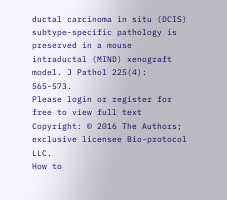ductal carcinoma in situ (DCIS) subtype-specific pathology is preserved in a mouse intraductal (MIND) xenograft model. J Pathol 225(4): 565-573.
Please login or register for free to view full text
Copyright: © 2016 The Authors; exclusive licensee Bio-protocol LLC.
How to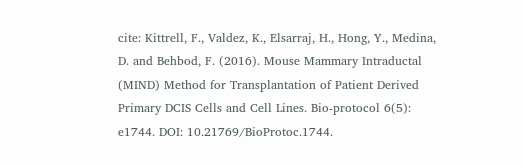cite: Kittrell, F., Valdez, K., Elsarraj, H., Hong, Y., Medina, D. and Behbod, F. (2016). Mouse Mammary Intraductal (MIND) Method for Transplantation of Patient Derived Primary DCIS Cells and Cell Lines. Bio-protocol 6(5): e1744. DOI: 10.21769/BioProtoc.1744.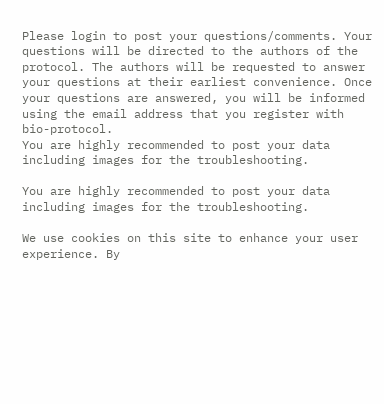Please login to post your questions/comments. Your questions will be directed to the authors of the protocol. The authors will be requested to answer your questions at their earliest convenience. Once your questions are answered, you will be informed using the email address that you register with bio-protocol.
You are highly recommended to post your data including images for the troubleshooting.

You are highly recommended to post your data including images for the troubleshooting.

We use cookies on this site to enhance your user experience. By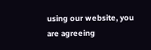using our website, you are agreeing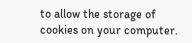to allow the storage of cookies on your computer.